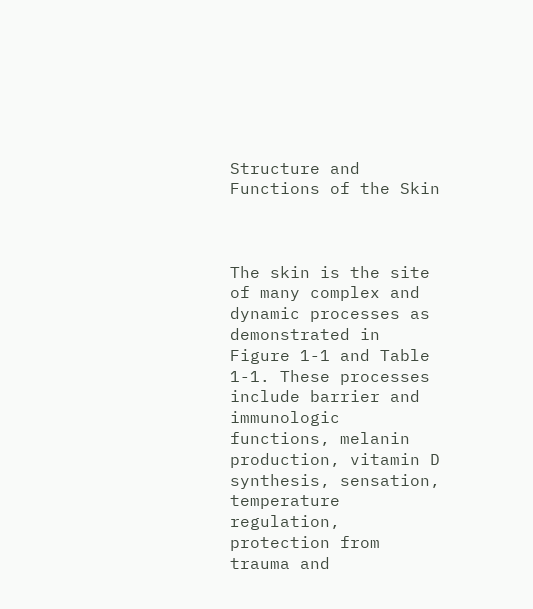Structure and Functions of the Skin



The skin is the site of many complex and dynamic processes as demonstrated in Figure 1-1 and Table 1-1. These processes include barrier and immunologic functions, melanin production, vitamin D synthesis, sensation, temperature regulation, protection from trauma and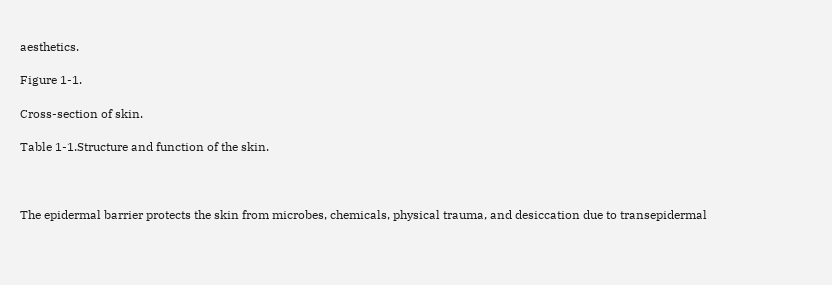aesthetics.

Figure 1-1.

Cross-section of skin.

Table 1-1.Structure and function of the skin.



The epidermal barrier protects the skin from microbes, chemicals, physical trauma, and desiccation due to transepidermal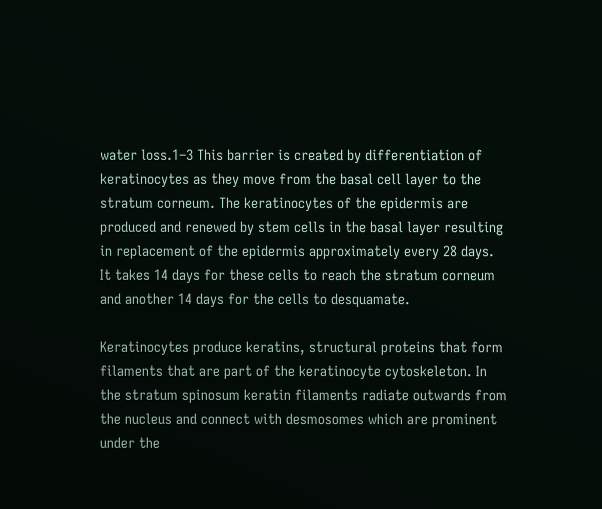water loss.1–3 This barrier is created by differentiation of keratinocytes as they move from the basal cell layer to the stratum corneum. The keratinocytes of the epidermis are produced and renewed by stem cells in the basal layer resulting in replacement of the epidermis approximately every 28 days. It takes 14 days for these cells to reach the stratum corneum and another 14 days for the cells to desquamate.

Keratinocytes produce keratins, structural proteins that form filaments that are part of the keratinocyte cytoskeleton. In the stratum spinosum keratin filaments radiate outwards from the nucleus and connect with desmosomes which are prominent under the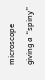microscope giving a “spiny”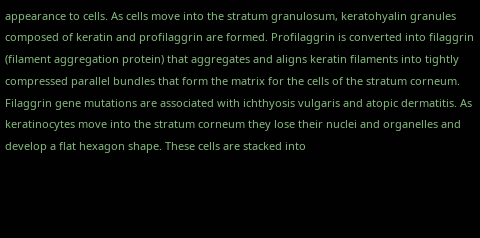appearance to cells. As cells move into the stratum granulosum, keratohyalin granules composed of keratin and profilaggrin are formed. Profilaggrin is converted into filaggrin (filament aggregation protein) that aggregates and aligns keratin filaments into tightly compressed parallel bundles that form the matrix for the cells of the stratum corneum. Filaggrin gene mutations are associated with ichthyosis vulgaris and atopic dermatitis. As keratinocytes move into the stratum corneum they lose their nuclei and organelles and develop a flat hexagon shape. These cells are stacked into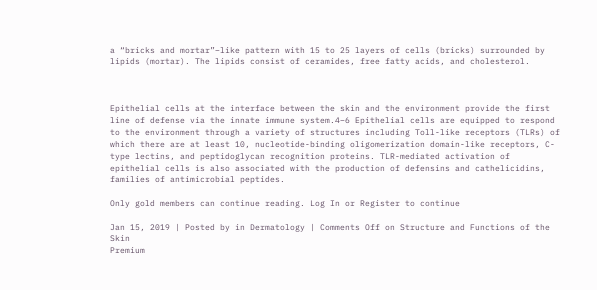a “bricks and mortar”–like pattern with 15 to 25 layers of cells (bricks) surrounded by lipids (mortar). The lipids consist of ceramides, free fatty acids, and cholesterol.



Epithelial cells at the interface between the skin and the environment provide the first line of defense via the innate immune system.4–6 Epithelial cells are equipped to respond to the environment through a variety of structures including Toll-like receptors (TLRs) of which there are at least 10, nucleotide-binding oligomerization domain-like receptors, C-type lectins, and peptidoglycan recognition proteins. TLR-mediated activation of epithelial cells is also associated with the production of defensins and cathelicidins, families of antimicrobial peptides.

Only gold members can continue reading. Log In or Register to continue

Jan 15, 2019 | Posted by in Dermatology | Comments Off on Structure and Functions of the Skin
Premium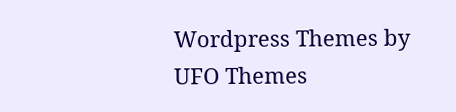Wordpress Themes by UFO Themes